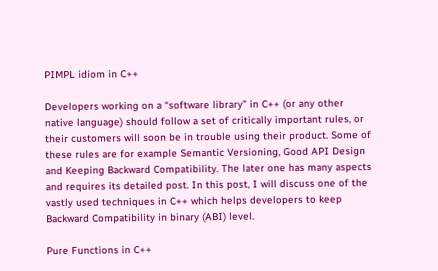PIMPL idiom in C++

Developers working on a “software library” in C++ (or any other native language) should follow a set of critically important rules, or their customers will soon be in trouble using their product. Some of these rules are for example Semantic Versioning, Good API Design and Keeping Backward Compatibility. The later one has many aspects and requires its detailed post. In this post, I will discuss one of the vastly used techniques in C++ which helps developers to keep Backward Compatibility in binary (ABI) level.

Pure Functions in C++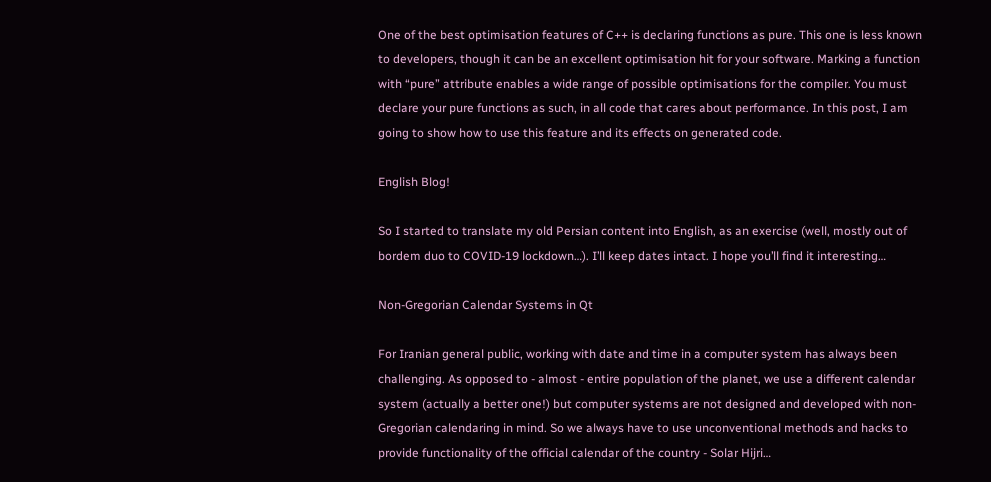One of the best optimisation features of C++ is declaring functions as pure. This one is less known to developers, though it can be an excellent optimisation hit for your software. Marking a function with “pure” attribute enables a wide range of possible optimisations for the compiler. You must declare your pure functions as such, in all code that cares about performance. In this post, I am going to show how to use this feature and its effects on generated code.

English Blog!

So I started to translate my old Persian content into English, as an exercise (well, mostly out of bordem duo to COVID-19 lockdown…). I’ll keep dates intact. I hope you’ll find it interesting…

Non-Gregorian Calendar Systems in Qt

For Iranian general public, working with date and time in a computer system has always been challenging. As opposed to - almost - entire population of the planet, we use a different calendar system (actually a better one!) but computer systems are not designed and developed with non-Gregorian calendaring in mind. So we always have to use unconventional methods and hacks to provide functionality of the official calendar of the country - Solar Hijri…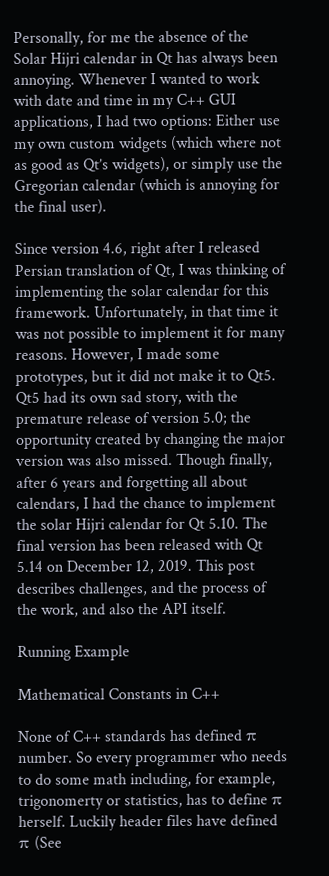Personally, for me the absence of the Solar Hijri calendar in Qt has always been annoying. Whenever I wanted to work with date and time in my C++ GUI applications, I had two options: Either use my own custom widgets (which where not as good as Qt’s widgets), or simply use the Gregorian calendar (which is annoying for the final user).

Since version 4.6, right after I released Persian translation of Qt, I was thinking of implementing the solar calendar for this framework. Unfortunately, in that time it was not possible to implement it for many reasons. However, I made some prototypes, but it did not make it to Qt5. Qt5 had its own sad story, with the premature release of version 5.0; the opportunity created by changing the major version was also missed. Though finally, after 6 years and forgetting all about calendars, I had the chance to implement the solar Hijri calendar for Qt 5.10. The final version has been released with Qt 5.14 on December 12, 2019. This post describes challenges, and the process of the work, and also the API itself.

Running Example

Mathematical Constants in C++

None of C++ standards has defined π number. So every programmer who needs to do some math including, for example, trigonomerty or statistics, has to define π herself. Luckily header files have defined π (See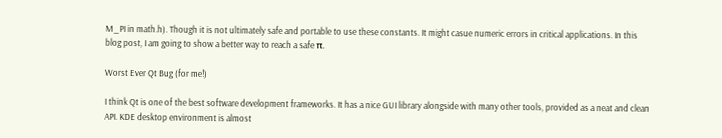M_PI in math.h). Though it is not ultimately safe and portable to use these constants. It might casue numeric errors in critical applications. In this blog post, I am going to show a better way to reach a safe π.

Worst Ever Qt Bug (for me!)

I think Qt is one of the best software development frameworks. It has a nice GUI library alongside with many other tools, provided as a neat and clean API. KDE desktop environment is almost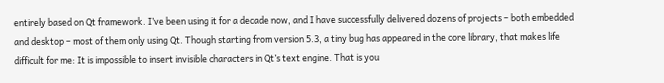entirely based on Qt framework. I’ve been using it for a decade now, and I have successfully delivered dozens of projects – both embedded and desktop – most of them only using Qt. Though starting from version 5.3, a tiny bug has appeared in the core library, that makes life difficult for me: It is impossible to insert invisible characters in Qt’s text engine. That is you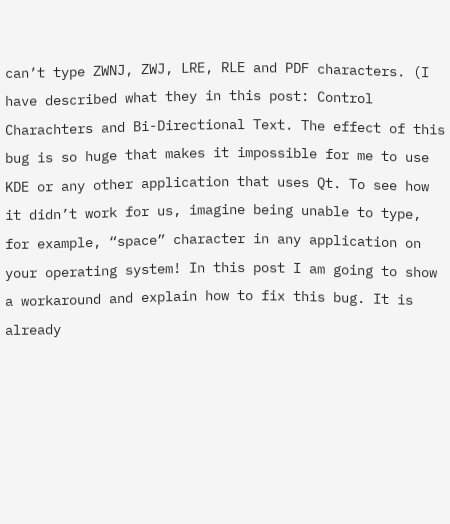can’t type ZWNJ, ZWJ, LRE, RLE and PDF characters. (I have described what they in this post: Control Charachters and Bi-Directional Text. The effect of this bug is so huge that makes it impossible for me to use KDE or any other application that uses Qt. To see how it didn’t work for us, imagine being unable to type, for example, “space” character in any application on your operating system! In this post I am going to show a workaround and explain how to fix this bug. It is already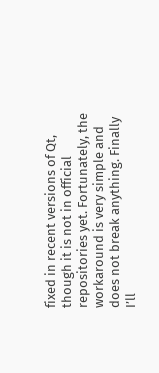fixed in recent versions of Qt, though it is not in official repositories yet. Fortunately, the workaround is very simple and does not break anything. Finally I’ll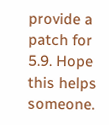provide a patch for 5.9. Hope this helps someone.